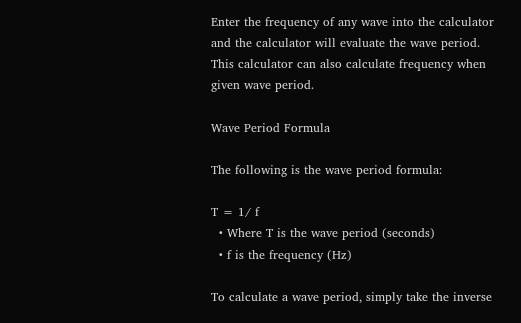Enter the frequency of any wave into the calculator and the calculator will evaluate the wave period. This calculator can also calculate frequency when given wave period.

Wave Period Formula

The following is the wave period formula:

T = 1/ f
  • Where T is the wave period (seconds)
  • f is the frequency (Hz)

To calculate a wave period, simply take the inverse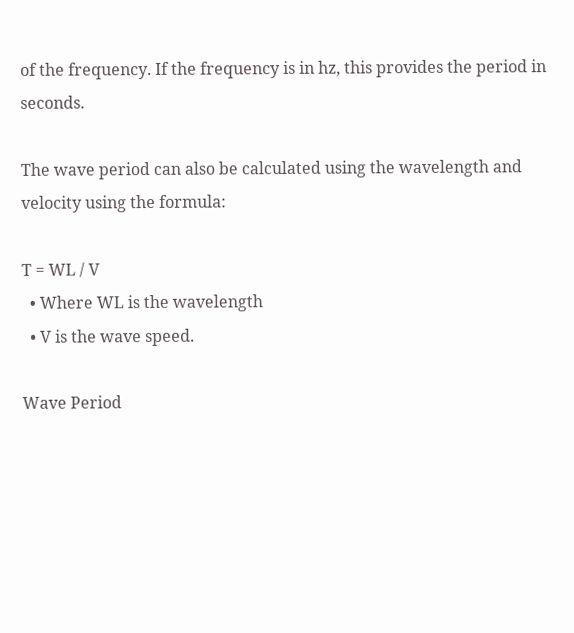of the frequency. If the frequency is in hz, this provides the period in seconds.

The wave period can also be calculated using the wavelength and velocity using the formula:

T = WL / V
  • Where WL is the wavelength
  • V is the wave speed.

Wave Period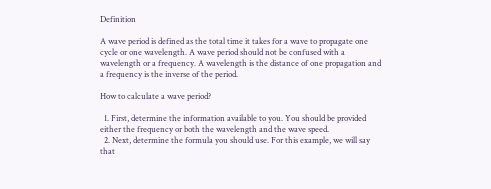Definition

A wave period is defined as the total time it takes for a wave to propagate one cycle or one wavelength. A wave period should not be confused with a wavelength or a frequency. A wavelength is the distance of one propagation and a frequency is the inverse of the period.

How to calculate a wave period?

  1. First, determine the information available to you. You should be provided either the frequency or both the wavelength and the wave speed.
  2. Next, determine the formula you should use. For this example, we will say that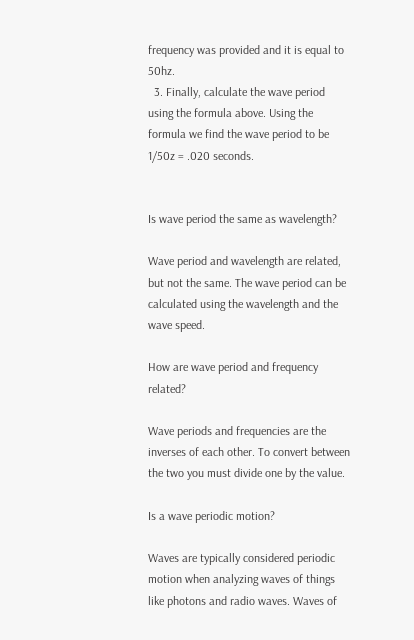frequency was provided and it is equal to 50hz.
  3. Finally, calculate the wave period using the formula above. Using the formula we find the wave period to be 1/50z = .020 seconds.


Is wave period the same as wavelength?

Wave period and wavelength are related, but not the same. The wave period can be calculated using the wavelength and the wave speed.

How are wave period and frequency related?

Wave periods and frequencies are the inverses of each other. To convert between the two you must divide one by the value.

Is a wave periodic motion?

Waves are typically considered periodic motion when analyzing waves of things like photons and radio waves. Waves of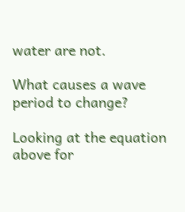water are not.

What causes a wave period to change?

Looking at the equation above for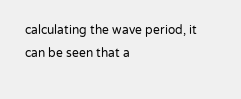calculating the wave period, it can be seen that a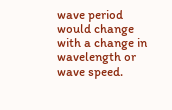wave period would change with a change in wavelength or wave speed.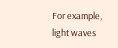For example, light waves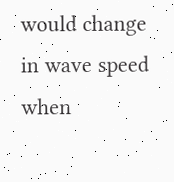would change in wave speed when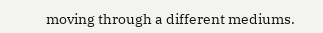moving through a different mediums.